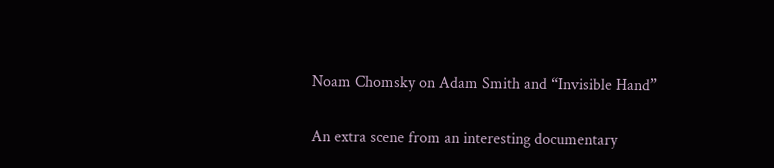Noam Chomsky on Adam Smith and “Invisible Hand”

An extra scene from an interesting documentary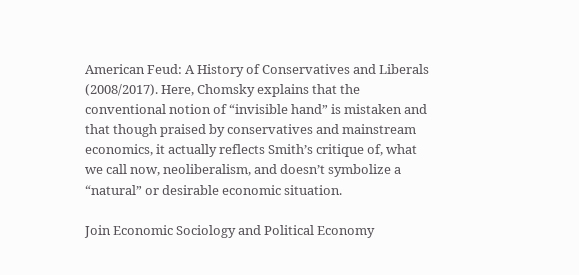American Feud: A History of Conservatives and Liberals (2008/2017). Here, Chomsky explains that the conventional notion of “invisible hand” is mistaken and that though praised by conservatives and mainstream economics, it actually reflects Smith’s critique of, what we call now, neoliberalism, and doesn’t symbolize a “natural” or desirable economic situation.

Join Economic Sociology and Political Economy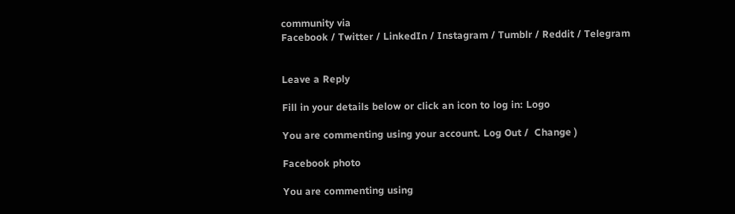community via
Facebook / Twitter / LinkedIn / Instagram / Tumblr / Reddit / Telegram


Leave a Reply

Fill in your details below or click an icon to log in: Logo

You are commenting using your account. Log Out /  Change )

Facebook photo

You are commenting using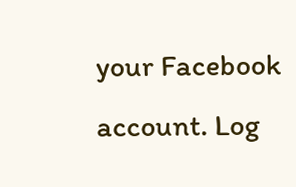your Facebook account. Log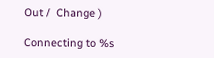Out /  Change )

Connecting to %s